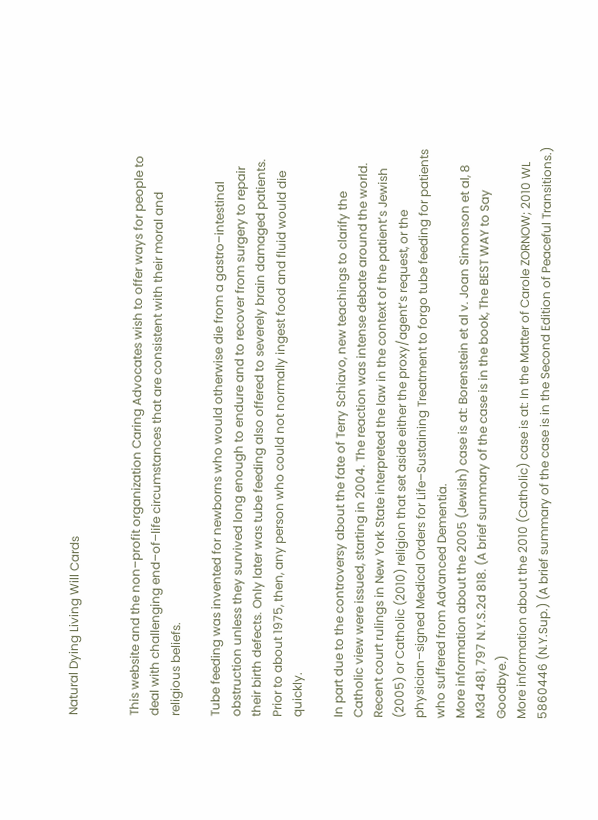Natural Dying Living Will Cards


This website and the non–profit organization Caring Advocates wish to offer ways for people to deal with challenging end–of–life circumstances that are consistent with their moral and religious beliefs.

Tube feeding was invented for newborns who would otherwise die from a gastro–intestinal obstruction unless they survived long enough to endure and to recover from surgery to repair their birth defects. Only later was tube feeding also offered to severely brain damaged patients. Prior to about 1975, then, any person who could not normally ingest food and fluid would die quickly.

In part due to the controversy about the fate of Terry Schiavo, new teachings to clarify the Catholic view were issued, starting in 2004. The reaction was intense debate around the world. Recent court rulings in New York State interpreted the law in the context of the patient’s Jewish (2005) or Catholic (2010) religion that set aside either the proxy/agent’s request, or the physician–signed Medical Orders for Life–Sustaining Treatment to forgo tube feeding for patients who suffered from Advanced Dementia.
More information about the 2005 (Jewish) case is at: Borenstein et al v. Joan Simonson et al, 8 M3d 481, 797 N.Y.S.2d 818. (A brief summary of the case is in the book, The BEST WAY to Say Goodbye.)
More information about the 2010 (Catholic) case is at: In the Matter of Carole ZORNOW; 2010 WL 5860446 (N.Y.Sup.) (A brief summary of the case is in the Second Edition of Peaceful Transitions.)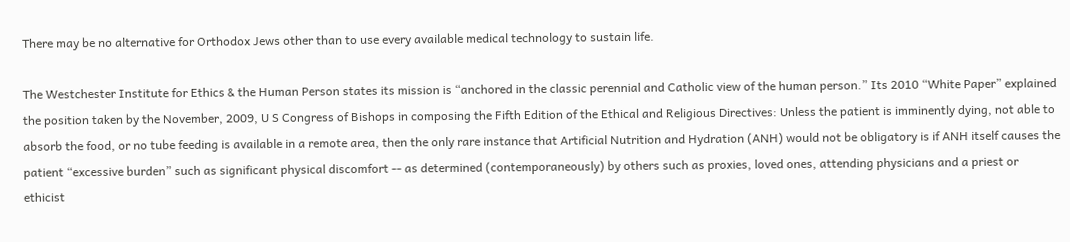There may be no alternative for Orthodox Jews other than to use every available medical technology to sustain life.

The Westchester Institute for Ethics & the Human Person states its mission is “anchored in the classic perennial and Catholic view of the human person.” Its 2010 “White Paper” explained the position taken by the November, 2009, U S Congress of Bishops in composing the Fifth Edition of the Ethical and Religious Directives: Unless the patient is imminently dying, not able to absorb the food, or no tube feeding is available in a remote area, then the only rare instance that Artificial Nutrition and Hydration (ANH) would not be obligatory is if ANH itself causes the patient “excessive burden” such as significant physical discomfort -- as determined (contemporaneously) by others such as proxies, loved ones, attending physicians and a priest or ethicist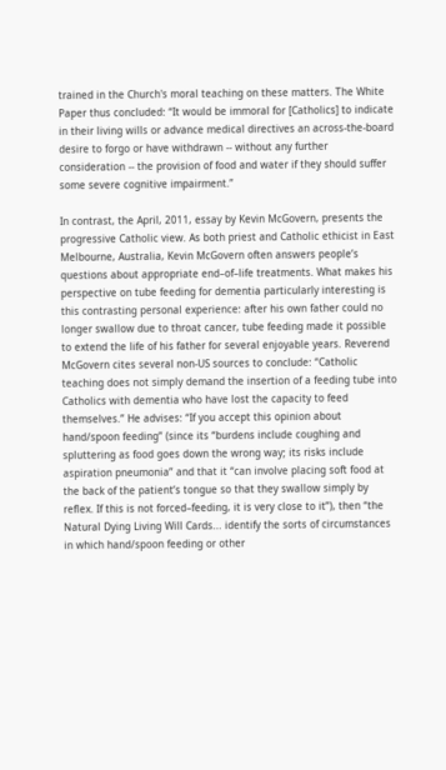trained in the Church's moral teaching on these matters. The White Paper thus concluded: “It would be immoral for [Catholics] to indicate in their living wills or advance medical directives an across-the-board desire to forgo or have withdrawn -- without any further consideration -- the provision of food and water if they should suffer some severe cognitive impairment.”

In contrast, the April, 2011, essay by Kevin McGovern, presents the progressive Catholic view. As both priest and Catholic ethicist in East Melbourne, Australia, Kevin McGovern often answers people’s questions about appropriate end–of–life treatments. What makes his perspective on tube feeding for dementia particularly interesting is this contrasting personal experience: after his own father could no longer swallow due to throat cancer, tube feeding made it possible to extend the life of his father for several enjoyable years. Reverend McGovern cites several non-US sources to conclude: “Catholic teaching does not simply demand the insertion of a feeding tube into Catholics with dementia who have lost the capacity to feed themselves.” He advises: “If you accept this opinion about hand/spoon feeding” (since its “burdens include coughing and spluttering as food goes down the wrong way; its risks include aspiration pneumonia” and that it “can involve placing soft food at the back of the patient’s tongue so that they swallow simply by reflex. If this is not forced–feeding, it is very close to it”), then “the Natural Dying Living Will Cards... identify the sorts of circumstances in which hand/spoon feeding or other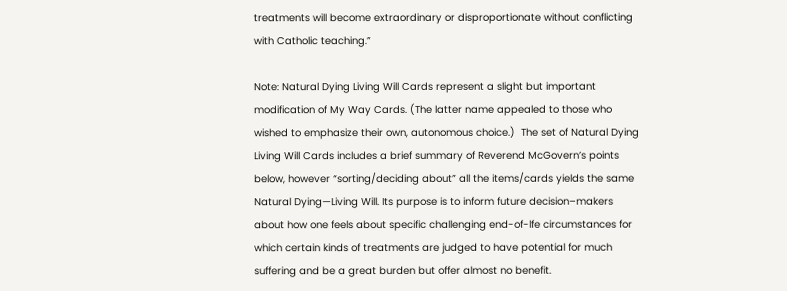treatments will become extraordinary or disproportionate without conflicting with Catholic teaching.”

Note: Natural Dying Living Will Cards represent a slight but important modification of My Way Cards. (The latter name appealed to those who wished to emphasize their own, autonomous choice.)  The set of Natural Dying Living Will Cards includes a brief summary of Reverend McGovern’s points below, however “sorting/deciding about” all the items/cards yields the same Natural Dying—Living Will. Its purpose is to inform future decision–makers about how one feels about specific challenging end-of-lfe circumstances for which certain kinds of treatments are judged to have potential for much suffering and be a great burden but offer almost no benefit.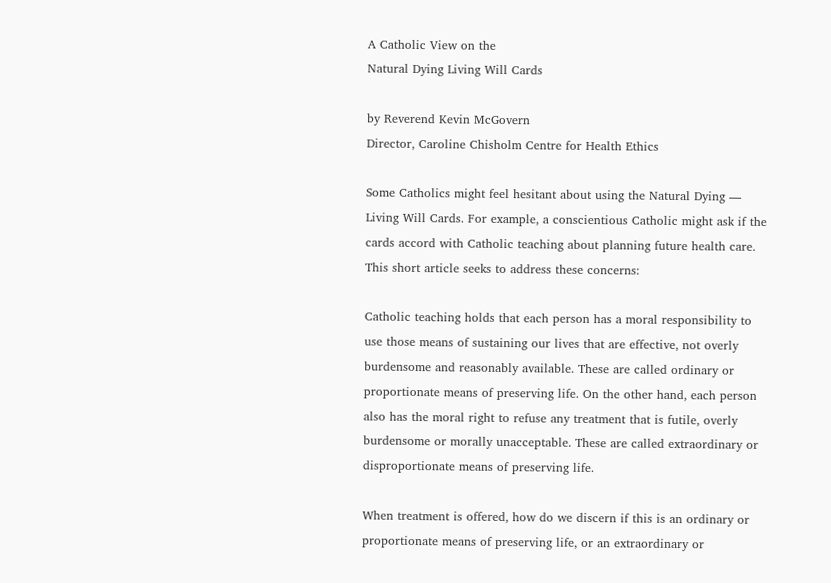A Catholic View on the
Natural Dying Living Will Cards

by Reverend Kevin McGovern
Director, Caroline Chisholm Centre for Health Ethics

Some Catholics might feel hesitant about using the Natural Dying — Living Will Cards. For example, a conscientious Catholic might ask if the cards accord with Catholic teaching about planning future health care. This short article seeks to address these concerns:

Catholic teaching holds that each person has a moral responsibility to use those means of sustaining our lives that are effective, not overly burdensome and reasonably available. These are called ordinary or proportionate means of preserving life. On the other hand, each person also has the moral right to refuse any treatment that is futile, overly burdensome or morally unacceptable. These are called extraordinary or disproportionate means of preserving life.

When treatment is offered, how do we discern if this is an ordinary or proportionate means of preserving life, or an extraordinary or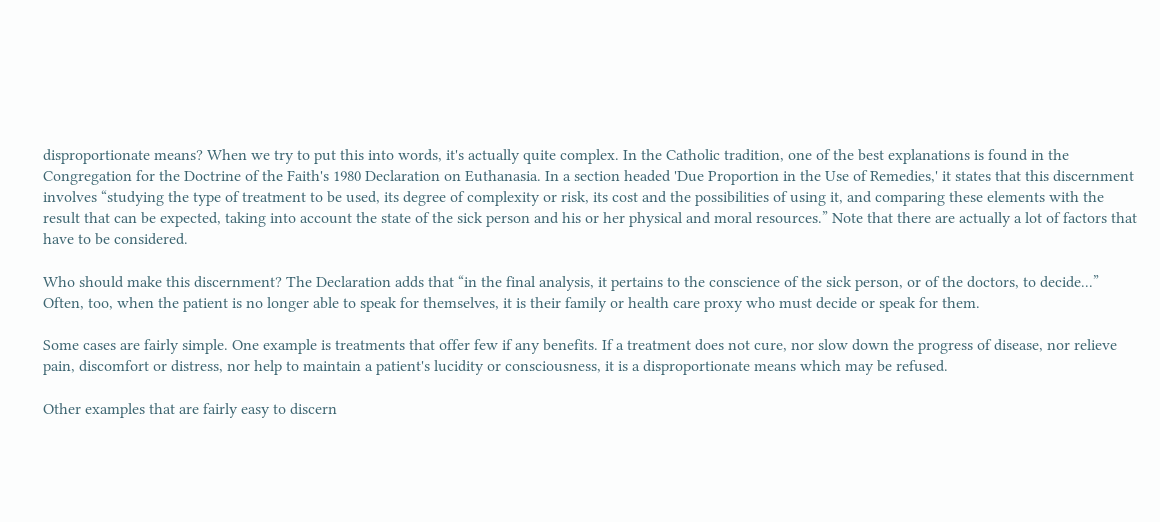disproportionate means? When we try to put this into words, it's actually quite complex. In the Catholic tradition, one of the best explanations is found in the Congregation for the Doctrine of the Faith's 1980 Declaration on Euthanasia. In a section headed 'Due Proportion in the Use of Remedies,' it states that this discernment involves “studying the type of treatment to be used, its degree of complexity or risk, its cost and the possibilities of using it, and comparing these elements with the result that can be expected, taking into account the state of the sick person and his or her physical and moral resources.” Note that there are actually a lot of factors that have to be considered.

Who should make this discernment? The Declaration adds that “in the final analysis, it pertains to the conscience of the sick person, or of the doctors, to decide...” Often, too, when the patient is no longer able to speak for themselves, it is their family or health care proxy who must decide or speak for them.

Some cases are fairly simple. One example is treatments that offer few if any benefits. If a treatment does not cure, nor slow down the progress of disease, nor relieve pain, discomfort or distress, nor help to maintain a patient's lucidity or consciousness, it is a disproportionate means which may be refused.

Other examples that are fairly easy to discern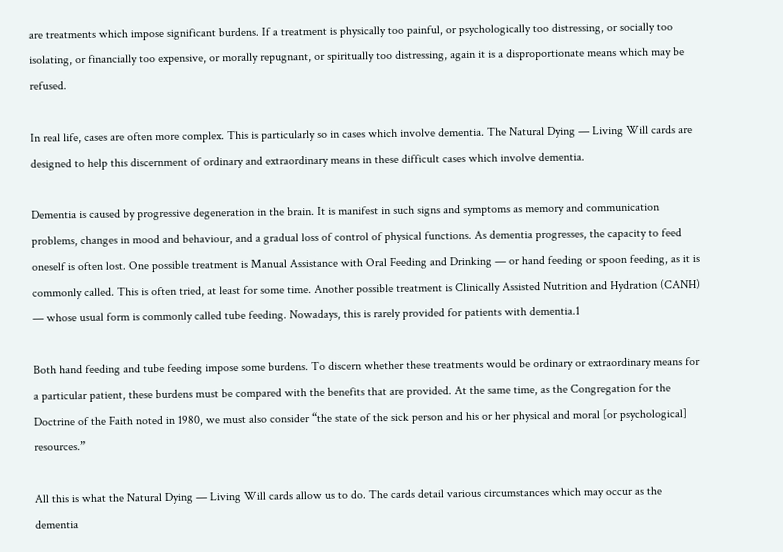are treatments which impose significant burdens. If a treatment is physically too painful, or psychologically too distressing, or socially too isolating, or financially too expensive, or morally repugnant, or spiritually too distressing, again it is a disproportionate means which may be refused.

In real life, cases are often more complex. This is particularly so in cases which involve dementia. The Natural Dying — Living Will cards are designed to help this discernment of ordinary and extraordinary means in these difficult cases which involve dementia.

Dementia is caused by progressive degeneration in the brain. It is manifest in such signs and symptoms as memory and communication problems, changes in mood and behaviour, and a gradual loss of control of physical functions. As dementia progresses, the capacity to feed oneself is often lost. One possible treatment is Manual Assistance with Oral Feeding and Drinking — or hand feeding or spoon feeding, as it is commonly called. This is often tried, at least for some time. Another possible treatment is Clinically Assisted Nutrition and Hydration (CANH) — whose usual form is commonly called tube feeding. Nowadays, this is rarely provided for patients with dementia.1

Both hand feeding and tube feeding impose some burdens. To discern whether these treatments would be ordinary or extraordinary means for a particular patient, these burdens must be compared with the benefits that are provided. At the same time, as the Congregation for the Doctrine of the Faith noted in 1980, we must also consider “the state of the sick person and his or her physical and moral [or psychological] resources.”

All this is what the Natural Dying — Living Will cards allow us to do. The cards detail various circumstances which may occur as the dementia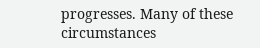progresses. Many of these circumstances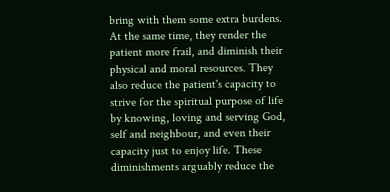bring with them some extra burdens. At the same time, they render the patient more frail, and diminish their physical and moral resources. They also reduce the patient's capacity to strive for the spiritual purpose of life by knowing, loving and serving God, self and neighbour, and even their capacity just to enjoy life. These diminishments arguably reduce the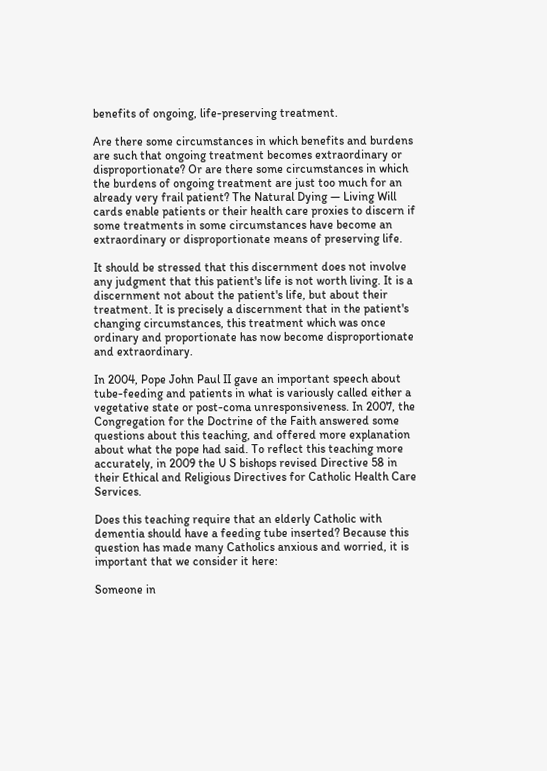benefits of ongoing, life-preserving treatment.

Are there some circumstances in which benefits and burdens are such that ongoing treatment becomes extraordinary or disproportionate? Or are there some circumstances in which the burdens of ongoing treatment are just too much for an already very frail patient? The Natural Dying — Living Will cards enable patients or their health care proxies to discern if some treatments in some circumstances have become an extraordinary or disproportionate means of preserving life.

It should be stressed that this discernment does not involve any judgment that this patient's life is not worth living. It is a discernment not about the patient's life, but about their treatment. It is precisely a discernment that in the patient's changing circumstances, this treatment which was once ordinary and proportionate has now become disproportionate and extraordinary.

In 2004, Pope John Paul II gave an important speech about tube-feeding and patients in what is variously called either a vegetative state or post-coma unresponsiveness. In 2007, the Congregation for the Doctrine of the Faith answered some questions about this teaching, and offered more explanation about what the pope had said. To reflect this teaching more accurately, in 2009 the U S bishops revised Directive 58 in their Ethical and Religious Directives for Catholic Health Care Services.

Does this teaching require that an elderly Catholic with dementia should have a feeding tube inserted? Because this question has made many Catholics anxious and worried, it is important that we consider it here:

Someone in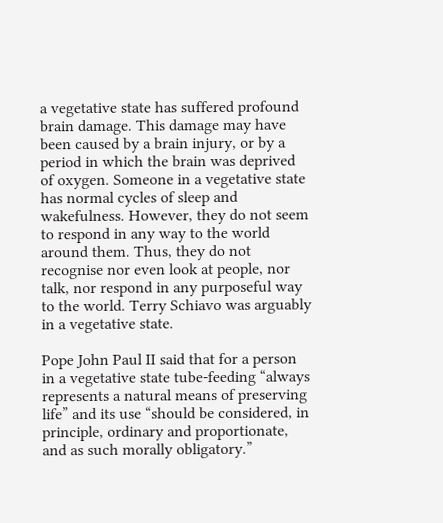a vegetative state has suffered profound brain damage. This damage may have been caused by a brain injury, or by a period in which the brain was deprived of oxygen. Someone in a vegetative state has normal cycles of sleep and wakefulness. However, they do not seem to respond in any way to the world around them. Thus, they do not recognise nor even look at people, nor talk, nor respond in any purposeful way to the world. Terry Schiavo was arguably in a vegetative state.

Pope John Paul II said that for a person in a vegetative state tube-feeding “always represents a natural means of preserving life” and its use “should be considered, in principle, ordinary and proportionate, and as such morally obligatory.”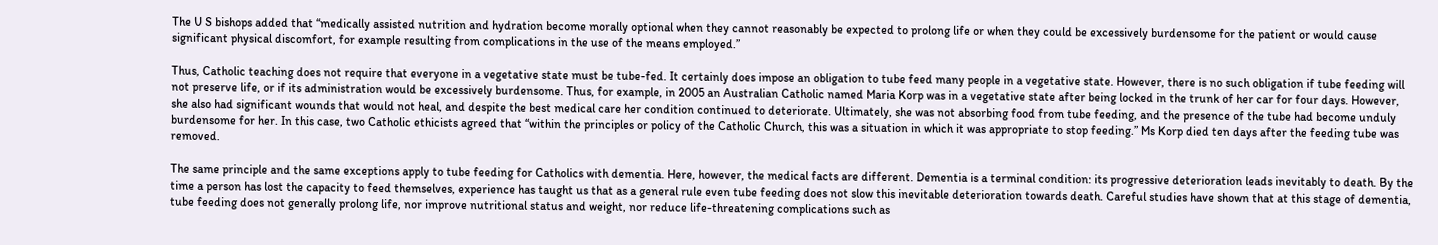The U S bishops added that “medically assisted nutrition and hydration become morally optional when they cannot reasonably be expected to prolong life or when they could be excessively burdensome for the patient or would cause significant physical discomfort, for example resulting from complications in the use of the means employed.”

Thus, Catholic teaching does not require that everyone in a vegetative state must be tube-fed. It certainly does impose an obligation to tube feed many people in a vegetative state. However, there is no such obligation if tube feeding will not preserve life, or if its administration would be excessively burdensome. Thus, for example, in 2005 an Australian Catholic named Maria Korp was in a vegetative state after being locked in the trunk of her car for four days. However, she also had significant wounds that would not heal, and despite the best medical care her condition continued to deteriorate. Ultimately, she was not absorbing food from tube feeding, and the presence of the tube had become unduly burdensome for her. In this case, two Catholic ethicists agreed that “within the principles or policy of the Catholic Church, this was a situation in which it was appropriate to stop feeding.” Ms Korp died ten days after the feeding tube was removed.

The same principle and the same exceptions apply to tube feeding for Catholics with dementia. Here, however, the medical facts are different. Dementia is a terminal condition: its progressive deterioration leads inevitably to death. By the time a person has lost the capacity to feed themselves, experience has taught us that as a general rule even tube feeding does not slow this inevitable deterioration towards death. Careful studies have shown that at this stage of dementia, tube feeding does not generally prolong life, nor improve nutritional status and weight, nor reduce life-threatening complications such as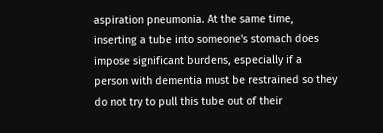aspiration pneumonia. At the same time, inserting a tube into someone's stomach does impose significant burdens, especially if a person with dementia must be restrained so they do not try to pull this tube out of their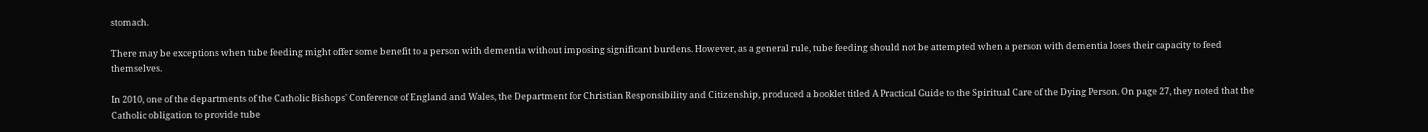stomach.

There may be exceptions when tube feeding might offer some benefit to a person with dementia without imposing significant burdens. However, as a general rule, tube feeding should not be attempted when a person with dementia loses their capacity to feed themselves.

In 2010, one of the departments of the Catholic Bishops' Conference of England and Wales, the Department for Christian Responsibility and Citizenship, produced a booklet titled A Practical Guide to the Spiritual Care of the Dying Person. On page 27, they noted that the Catholic obligation to provide tube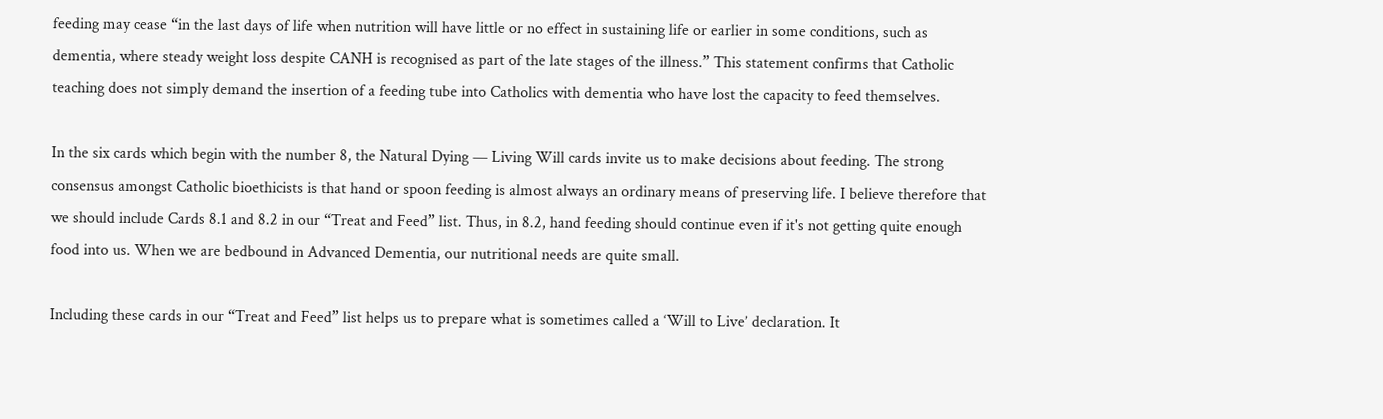feeding may cease “in the last days of life when nutrition will have little or no effect in sustaining life or earlier in some conditions, such as dementia, where steady weight loss despite CANH is recognised as part of the late stages of the illness.” This statement confirms that Catholic teaching does not simply demand the insertion of a feeding tube into Catholics with dementia who have lost the capacity to feed themselves.

In the six cards which begin with the number 8, the Natural Dying — Living Will cards invite us to make decisions about feeding. The strong consensus amongst Catholic bioethicists is that hand or spoon feeding is almost always an ordinary means of preserving life. I believe therefore that we should include Cards 8.1 and 8.2 in our “Treat and Feed” list. Thus, in 8.2, hand feeding should continue even if it's not getting quite enough food into us. When we are bedbound in Advanced Dementia, our nutritional needs are quite small.

Including these cards in our “Treat and Feed” list helps us to prepare what is sometimes called a ‘Will to Live’ declaration. It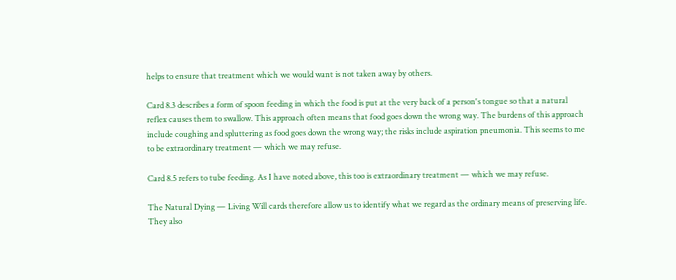helps to ensure that treatment which we would want is not taken away by others.

Card 8.3 describes a form of spoon feeding in which the food is put at the very back of a person's tongue so that a natural reflex causes them to swallow. This approach often means that food goes down the wrong way. The burdens of this approach include coughing and spluttering as food goes down the wrong way; the risks include aspiration pneumonia. This seems to me to be extraordinary treatment — which we may refuse.

Card 8.5 refers to tube feeding. As I have noted above, this too is extraordinary treatment — which we may refuse.

The Natural Dying — Living Will cards therefore allow us to identify what we regard as the ordinary means of preserving life. They also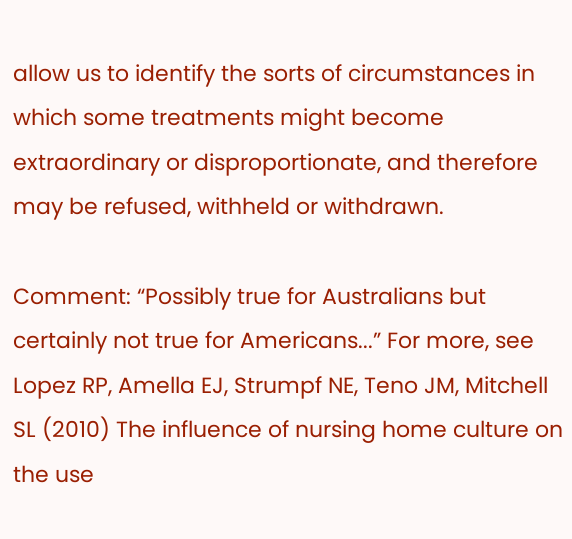allow us to identify the sorts of circumstances in which some treatments might become extraordinary or disproportionate, and therefore may be refused, withheld or withdrawn.

Comment: “Possibly true for Australians but certainly not true for Americans...” For more, see Lopez RP, Amella EJ, Strumpf NE, Teno JM, Mitchell SL (2010) The influence of nursing home culture on the use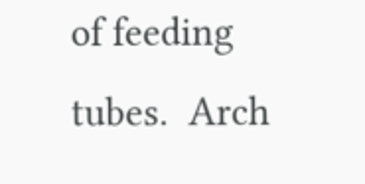of feeding tubes.  Arch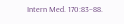Intern Med. 170:83–88.